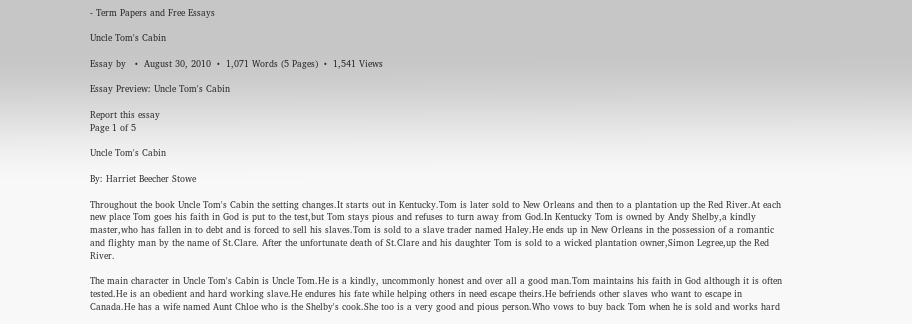- Term Papers and Free Essays

Uncle Tom's Cabin

Essay by   •  August 30, 2010  •  1,071 Words (5 Pages)  •  1,541 Views

Essay Preview: Uncle Tom's Cabin

Report this essay
Page 1 of 5

Uncle Tom's Cabin

By: Harriet Beecher Stowe

Throughout the book Uncle Tom's Cabin the setting changes.It starts out in Kentucky.Tom is later sold to New Orleans and then to a plantation up the Red River.At each new place Tom goes his faith in God is put to the test,but Tom stays pious and refuses to turn away from God.In Kentucky Tom is owned by Andy Shelby,a kindly master,who has fallen in to debt and is forced to sell his slaves.Tom is sold to a slave trader named Haley.He ends up in New Orleans in the possession of a romantic and flighty man by the name of St.Clare. After the unfortunate death of St.Clare and his daughter Tom is sold to a wicked plantation owner,Simon Legree,up the Red River.

The main character in Uncle Tom's Cabin is Uncle Tom.He is a kindly, uncommonly honest and over all a good man.Tom maintains his faith in God although it is often tested.He is an obedient and hard working slave.He endures his fate while helping others in need escape theirs.He befriends other slaves who want to escape in Canada.He has a wife named Aunt Chloe who is the Shelby's cook.She too is a very good and pious person.Who vows to buy back Tom when he is sold and works hard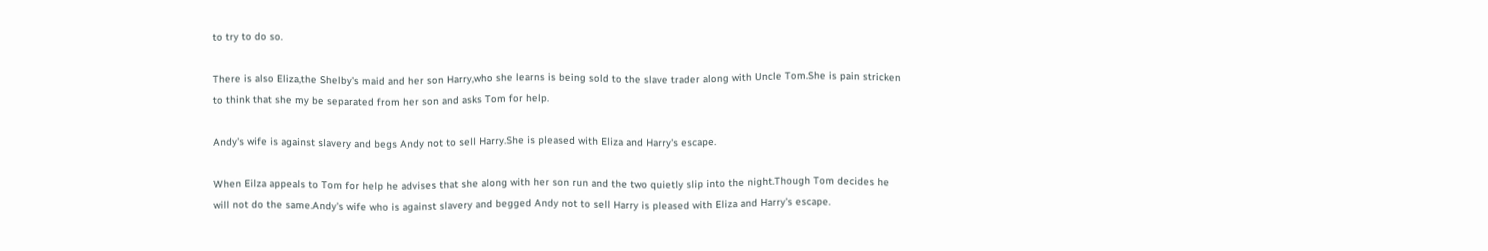to try to do so.

There is also Eliza,the Shelby's maid and her son Harry,who she learns is being sold to the slave trader along with Uncle Tom.She is pain stricken to think that she my be separated from her son and asks Tom for help.

Andy's wife is against slavery and begs Andy not to sell Harry.She is pleased with Eliza and Harry's escape.

When Eilza appeals to Tom for help he advises that she along with her son run and the two quietly slip into the night.Though Tom decides he will not do the same.Andy's wife who is against slavery and begged Andy not to sell Harry is pleased with Eliza and Harry's escape.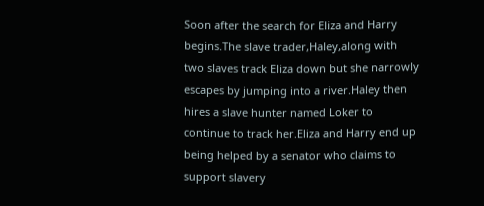Soon after the search for Eliza and Harry begins.The slave trader,Haley,along with two slaves track Eliza down but she narrowly escapes by jumping into a river.Haley then hires a slave hunter named Loker to continue to track her.Eliza and Harry end up being helped by a senator who claims to support slavery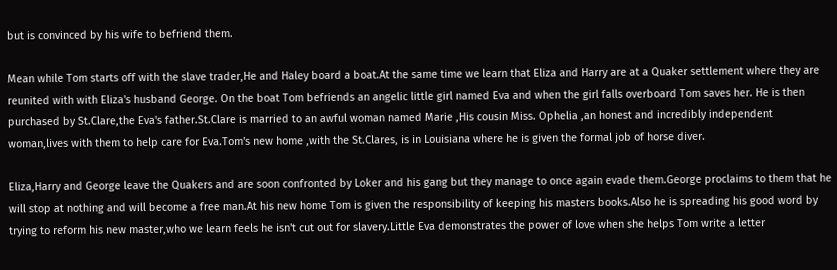but is convinced by his wife to befriend them.

Mean while Tom starts off with the slave trader,He and Haley board a boat.At the same time we learn that Eliza and Harry are at a Quaker settlement where they are reunited with with Eliza's husband George. On the boat Tom befriends an angelic little girl named Eva and when the girl falls overboard Tom saves her. He is then purchased by St.Clare,the Eva's father.St.Clare is married to an awful woman named Marie ,His cousin Miss. Ophelia ,an honest and incredibly independent woman,lives with them to help care for Eva.Tom's new home ,with the St.Clares, is in Louisiana where he is given the formal job of horse diver.

Eliza,Harry and George leave the Quakers and are soon confronted by Loker and his gang but they manage to once again evade them.George proclaims to them that he will stop at nothing and will become a free man.At his new home Tom is given the responsibility of keeping his masters books.Also he is spreading his good word by trying to reform his new master,who we learn feels he isn't cut out for slavery.Little Eva demonstrates the power of love when she helps Tom write a letter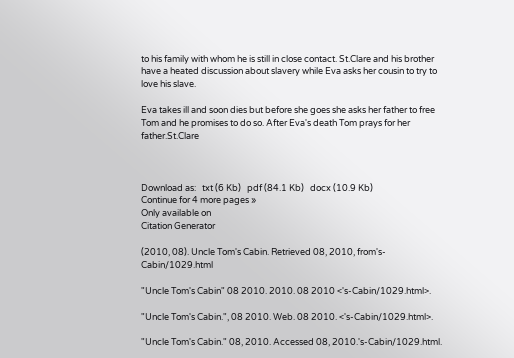to his family with whom he is still in close contact. St.Clare and his brother have a heated discussion about slavery while Eva asks her cousin to try to love his slave.

Eva takes ill and soon dies but before she goes she asks her father to free Tom and he promises to do so. After Eva's death Tom prays for her father.St.Clare



Download as:   txt (6 Kb)   pdf (84.1 Kb)   docx (10.9 Kb)
Continue for 4 more pages »
Only available on
Citation Generator

(2010, 08). Uncle Tom's Cabin. Retrieved 08, 2010, from's-Cabin/1029.html

"Uncle Tom's Cabin" 08 2010. 2010. 08 2010 <'s-Cabin/1029.html>.

"Uncle Tom's Cabin.", 08 2010. Web. 08 2010. <'s-Cabin/1029.html>.

"Uncle Tom's Cabin." 08, 2010. Accessed 08, 2010.'s-Cabin/1029.html.